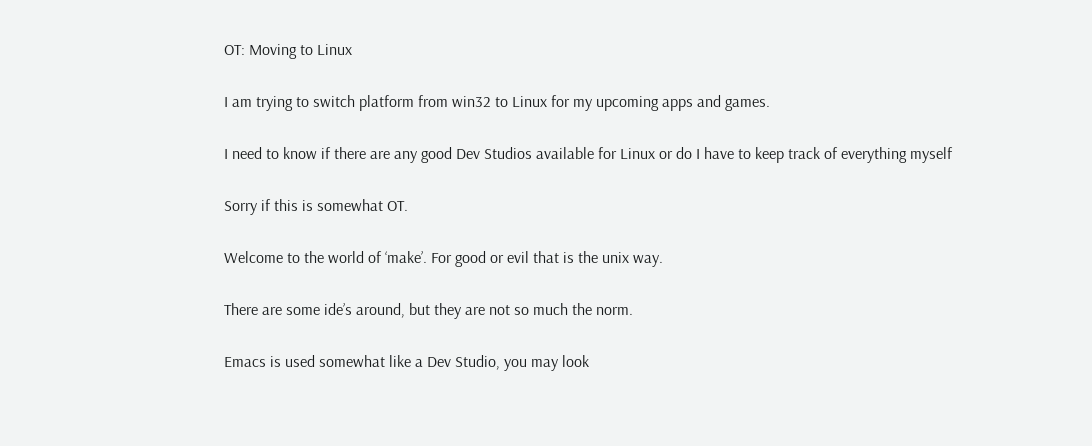OT: Moving to Linux

I am trying to switch platform from win32 to Linux for my upcoming apps and games.

I need to know if there are any good Dev Studios available for Linux or do I have to keep track of everything myself

Sorry if this is somewhat OT.

Welcome to the world of ‘make’. For good or evil that is the unix way.

There are some ide’s around, but they are not so much the norm.

Emacs is used somewhat like a Dev Studio, you may look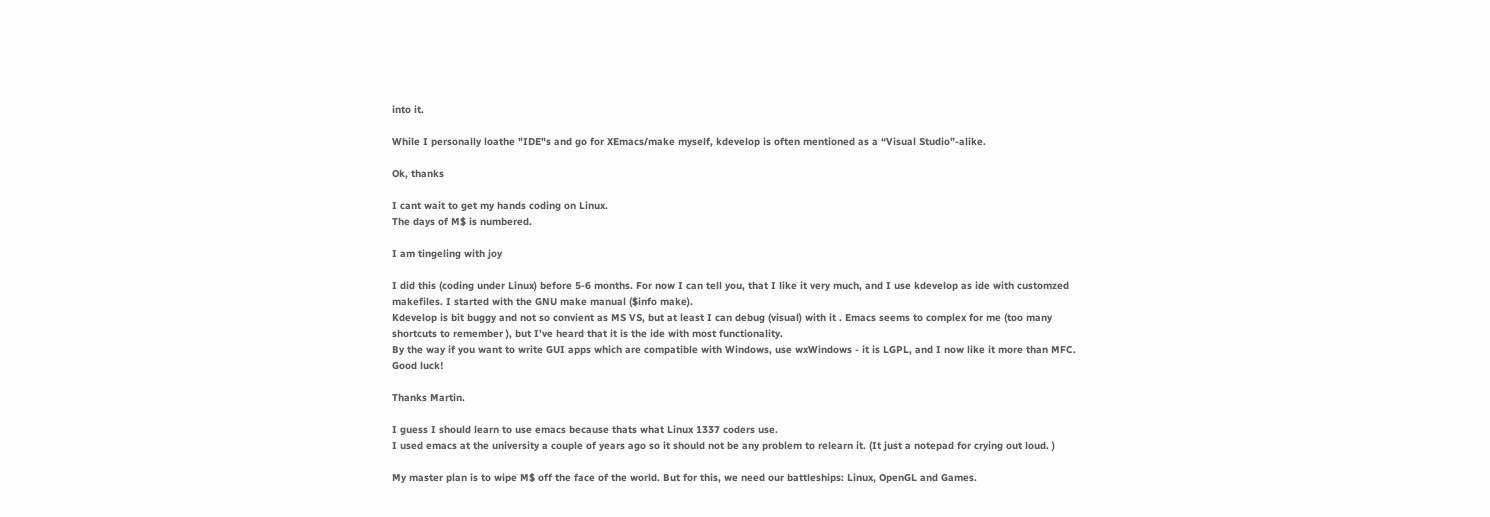into it.

While I personally loathe "IDE"s and go for XEmacs/make myself, kdevelop is often mentioned as a “Visual Studio”-alike.

Ok, thanks

I cant wait to get my hands coding on Linux.
The days of M$ is numbered.

I am tingeling with joy

I did this (coding under Linux) before 5-6 months. For now I can tell you, that I like it very much, and I use kdevelop as ide with customzed makefiles. I started with the GNU make manual ($info make).
Kdevelop is bit buggy and not so convient as MS VS, but at least I can debug (visual) with it . Emacs seems to complex for me (too many shortcuts to remember ), but I’ve heard that it is the ide with most functionality.
By the way if you want to write GUI apps which are compatible with Windows, use wxWindows - it is LGPL, and I now like it more than MFC.
Good luck!

Thanks Martin.

I guess I should learn to use emacs because thats what Linux 1337 coders use.
I used emacs at the university a couple of years ago so it should not be any problem to relearn it. (It just a notepad for crying out loud. )

My master plan is to wipe M$ off the face of the world. But for this, we need our battleships: Linux, OpenGL and Games.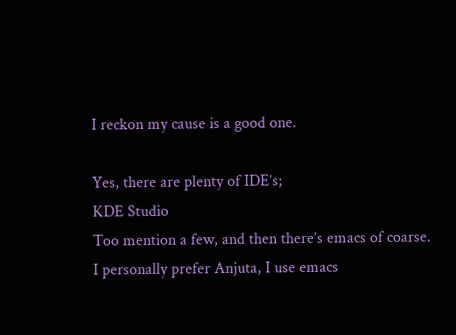I reckon my cause is a good one.

Yes, there are plenty of IDE’s;
KDE Studio
Too mention a few, and then there’s emacs of coarse.
I personally prefer Anjuta, I use emacs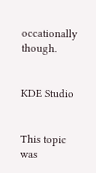occationally though.


KDE Studio


This topic was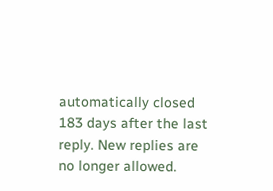automatically closed 183 days after the last reply. New replies are no longer allowed.